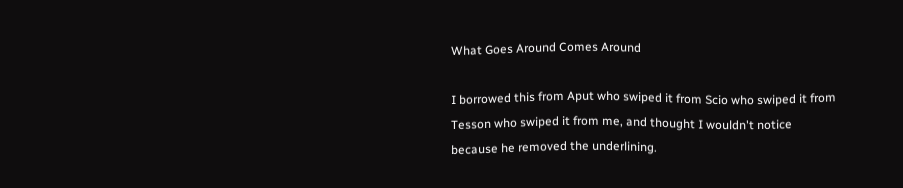What Goes Around Comes Around

I borrowed this from Aput who swiped it from Scio who swiped it from Tesson who swiped it from me, and thought I wouldn't notice because he removed the underlining.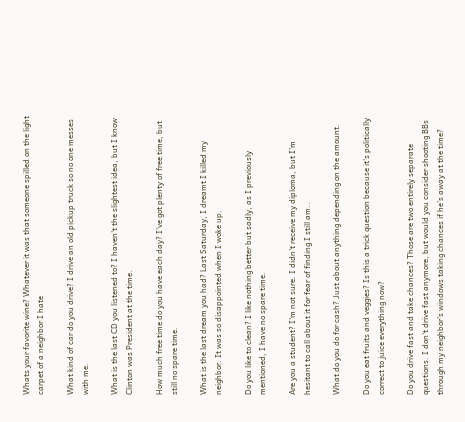Whats your favorite wine? Whatever it was that someone spilled on the light carpet of a neighbor I hate

What kind of car do you drive? I drive an old pickup truck so no one messes with me.

What is the last CD you listened to? I haven't the slightest idea, but I know Clinton was President at the time.

How much free time do you have each day? I've got plenty of free time, but still no spare time.

What is the last dream you had? Last Saturday, I dreamt I killed my neighbor. It was so disappointed when I woke up.

Do you like to clean? I like nothing better but sadly, as I previously mentioned, I have no spare time.

Are you a student? I'm not sure. I didn't receive my diploma, but I'm hesitant to call about it for fear of finding I still am..

What do you do for cash? Just about anything depending on the amount.

Do you eat fruits and veggies? Is this a trick question because it's politically correct to juice everything now?

Do you drive fast and take chances? Those are two entirely separate questions. I don't drive fast anymore, but would you consider shooting BBs through my neighbor's windows taking chances if he's away at the time?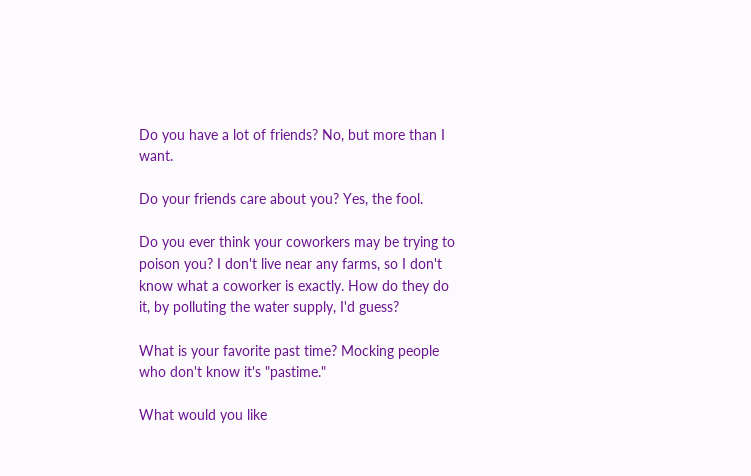Do you have a lot of friends? No, but more than I want.

Do your friends care about you? Yes, the fool.

Do you ever think your coworkers may be trying to poison you? I don't live near any farms, so I don't know what a coworker is exactly. How do they do it, by polluting the water supply, I'd guess?

What is your favorite past time? Mocking people who don't know it's "pastime."

What would you like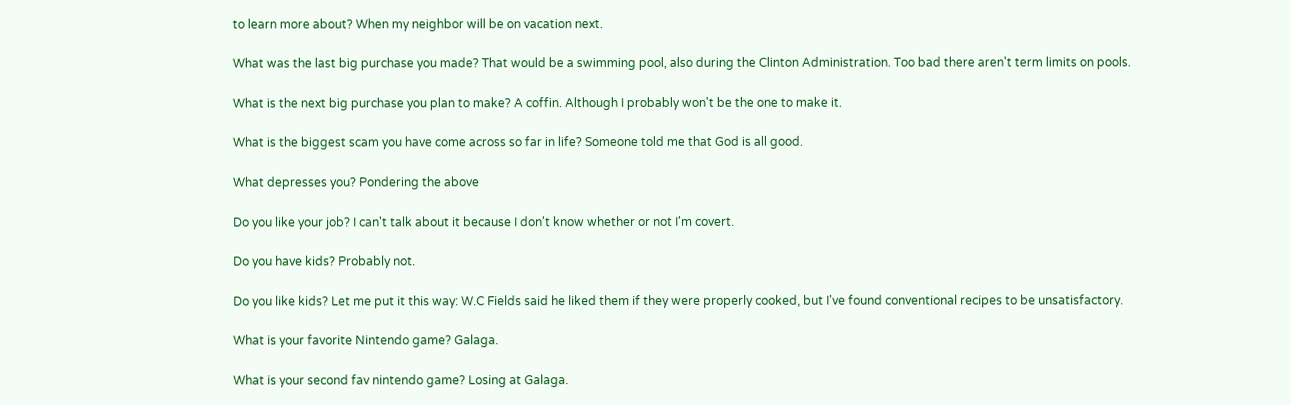to learn more about? When my neighbor will be on vacation next.

What was the last big purchase you made? That would be a swimming pool, also during the Clinton Administration. Too bad there aren't term limits on pools.

What is the next big purchase you plan to make? A coffin. Although I probably won't be the one to make it.

What is the biggest scam you have come across so far in life? Someone told me that God is all good.

What depresses you? Pondering the above

Do you like your job? I can't talk about it because I don't know whether or not I'm covert.

Do you have kids? Probably not.

Do you like kids? Let me put it this way: W.C Fields said he liked them if they were properly cooked, but I've found conventional recipes to be unsatisfactory.

What is your favorite Nintendo game? Galaga.

What is your second fav nintendo game? Losing at Galaga.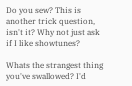Do you sew? This is another trick question, isn't it? Why not just ask if I like showtunes?

Whats the strangest thing you've swallowed? I'd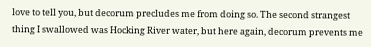love to tell you, but decorum precludes me from doing so. The second strangest thing I swallowed was Hocking River water, but here again, decorum prevents me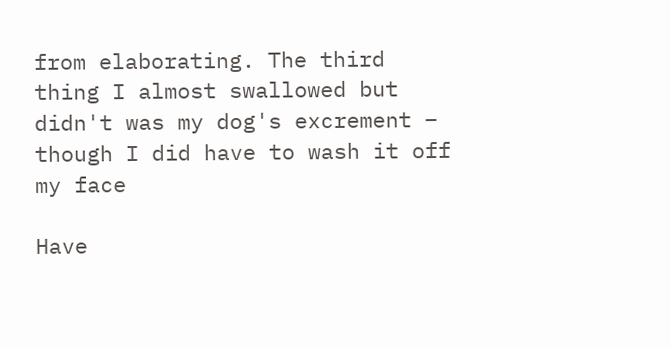from elaborating. The third thing I almost swallowed but didn't was my dog's excrement – though I did have to wash it off my face

Have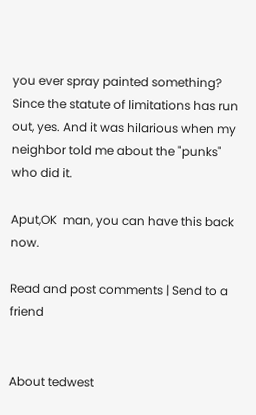you ever spray painted something? Since the statute of limitations has run out, yes. And it was hilarious when my neighbor told me about the "punks" who did it.

Aput,OK  man, you can have this back now.

Read and post comments | Send to a friend


About tedwest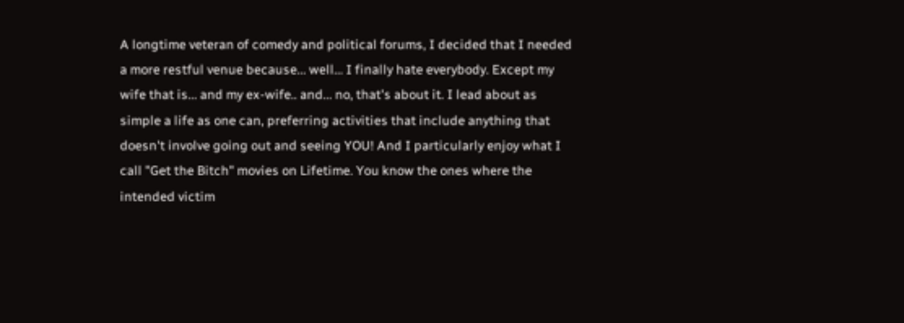A longtime veteran of comedy and political forums, I decided that I needed a more restful venue because... well... I finally hate everybody. Except my wife that is... and my ex-wife.. and... no, that's about it. I lead about as simple a life as one can, preferring activities that include anything that doesn't involve going out and seeing YOU! And I particularly enjoy what I call "Get the Bitch" movies on Lifetime. You know the ones where the intended victim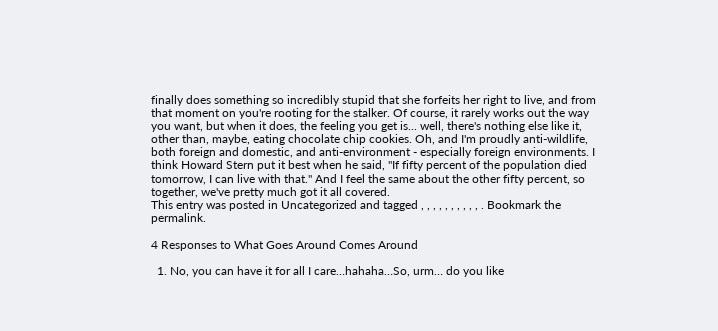finally does something so incredibly stupid that she forfeits her right to live, and from that moment on you're rooting for the stalker. Of course, it rarely works out the way you want, but when it does, the feeling you get is... well, there's nothing else like it, other than, maybe, eating chocolate chip cookies. Oh, and I'm proudly anti-wildlife, both foreign and domestic, and anti-environment - especially foreign environments. I think Howard Stern put it best when he said, "If fifty percent of the population died tomorrow, I can live with that." And I feel the same about the other fifty percent, so together, we've pretty much got it all covered.
This entry was posted in Uncategorized and tagged , , , , , , , , , , . Bookmark the permalink.

4 Responses to What Goes Around Comes Around

  1. No, you can have it for all I care…hahaha…So, urm… do you like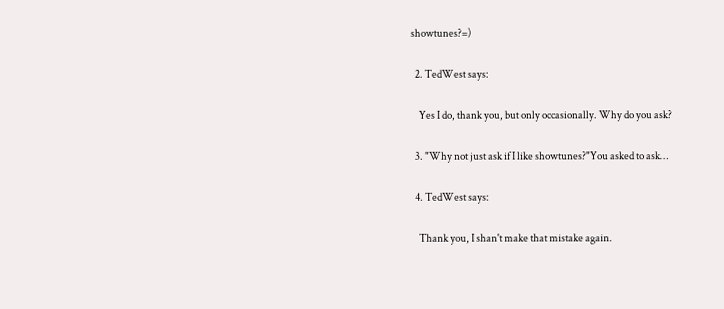showtunes?=)

  2. TedWest says:

    Yes I do, thank you, but only occasionally. Why do you ask?

  3. "Why not just ask if I like showtunes?"You asked to ask…

  4. TedWest says:

    Thank you, I shan't make that mistake again.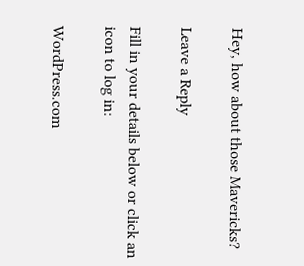Hey, how about those Mavericks?

Leave a Reply

Fill in your details below or click an icon to log in:

WordPress.com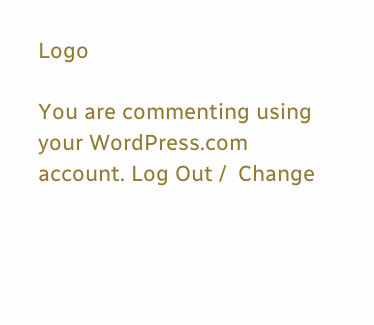Logo

You are commenting using your WordPress.com account. Log Out /  Change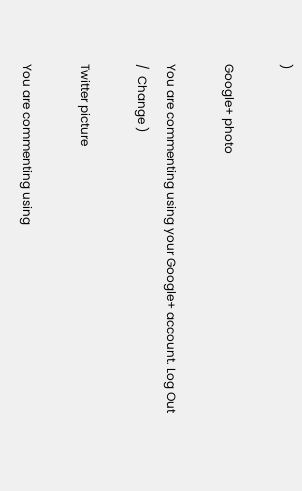)

Google+ photo

You are commenting using your Google+ account. Log Out /  Change )

Twitter picture

You are commenting using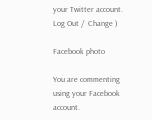your Twitter account. Log Out /  Change )

Facebook photo

You are commenting using your Facebook account.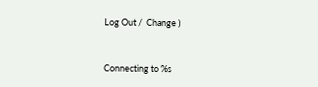Log Out /  Change )


Connecting to %s